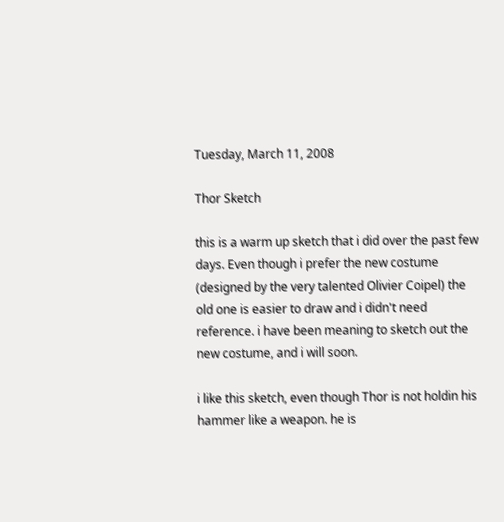Tuesday, March 11, 2008

Thor Sketch

this is a warm up sketch that i did over the past few days. Even though i prefer the new costume (designed by the very talented Olivier Coipel) the old one is easier to draw and i didn't need reference. i have been meaning to sketch out the new costume, and i will soon.

i like this sketch, even though Thor is not holdin his hammer like a weapon. he is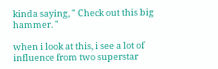kinda saying, " Check out this big hammer. "

when i look at this, i see a lot of influence from two superstar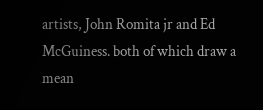artists, John Romita jr and Ed McGuiness. both of which draw a mean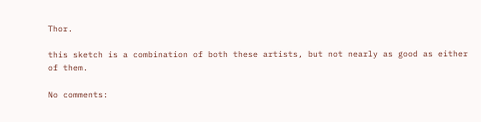Thor.

this sketch is a combination of both these artists, but not nearly as good as either of them.

No comments: